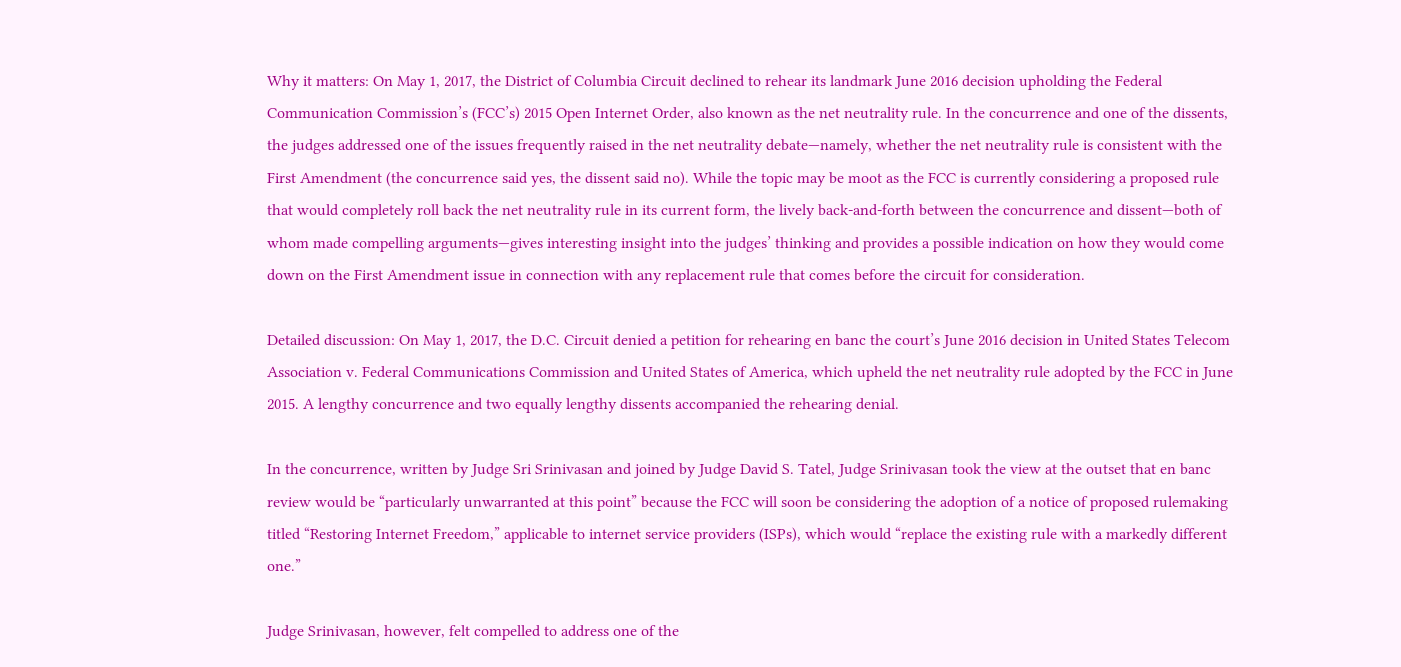Why it matters: On May 1, 2017, the District of Columbia Circuit declined to rehear its landmark June 2016 decision upholding the Federal Communication Commission’s (FCC’s) 2015 Open Internet Order, also known as the net neutrality rule. In the concurrence and one of the dissents, the judges addressed one of the issues frequently raised in the net neutrality debate—namely, whether the net neutrality rule is consistent with the First Amendment (the concurrence said yes, the dissent said no). While the topic may be moot as the FCC is currently considering a proposed rule that would completely roll back the net neutrality rule in its current form, the lively back-and-forth between the concurrence and dissent—both of whom made compelling arguments—gives interesting insight into the judges’ thinking and provides a possible indication on how they would come down on the First Amendment issue in connection with any replacement rule that comes before the circuit for consideration.

Detailed discussion: On May 1, 2017, the D.C. Circuit denied a petition for rehearing en banc the court’s June 2016 decision in United States Telecom Association v. Federal Communications Commission and United States of America, which upheld the net neutrality rule adopted by the FCC in June 2015. A lengthy concurrence and two equally lengthy dissents accompanied the rehearing denial.

In the concurrence, written by Judge Sri Srinivasan and joined by Judge David S. Tatel, Judge Srinivasan took the view at the outset that en banc review would be “particularly unwarranted at this point” because the FCC will soon be considering the adoption of a notice of proposed rulemaking titled “Restoring Internet Freedom,” applicable to internet service providers (ISPs), which would “replace the existing rule with a markedly different one.”

Judge Srinivasan, however, felt compelled to address one of the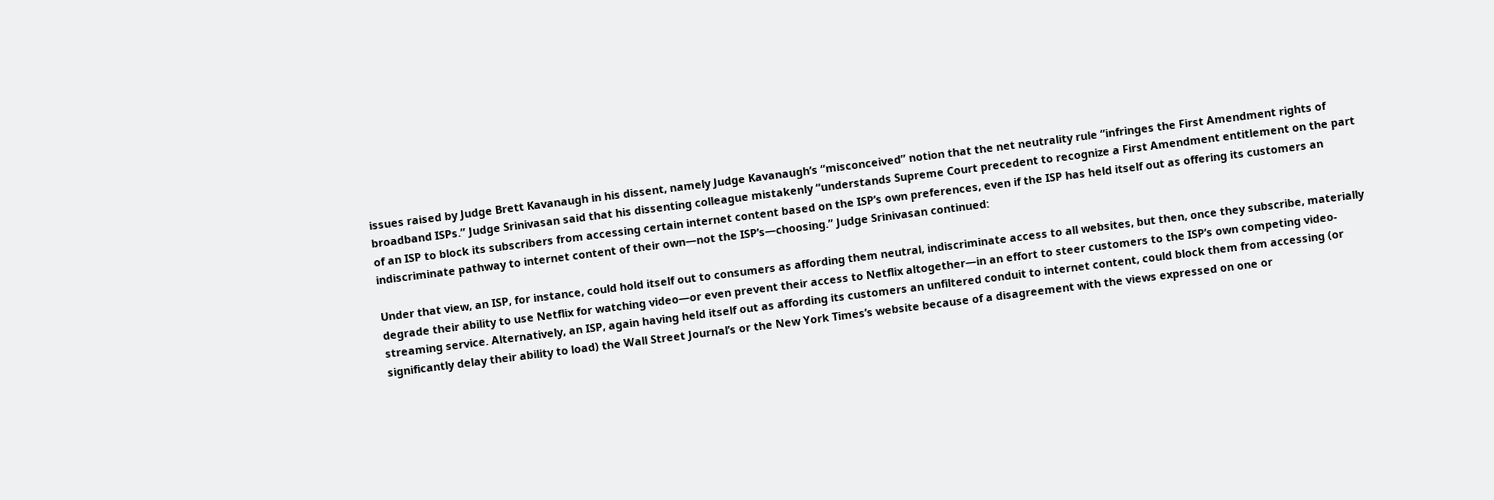issues raised by Judge Brett Kavanaugh in his dissent, namely Judge Kavanaugh’s “misconceived” notion that the net neutrality rule “infringes the First Amendment rights of broadband ISPs.” Judge Srinivasan said that his dissenting colleague mistakenly “understands Supreme Court precedent to recognize a First Amendment entitlement on the part of an ISP to block its subscribers from accessing certain internet content based on the ISP’s own preferences, even if the ISP has held itself out as offering its customers an indiscriminate pathway to internet content of their own—not the ISP’s—choosing.” Judge Srinivasan continued:

Under that view, an ISP, for instance, could hold itself out to consumers as affording them neutral, indiscriminate access to all websites, but then, once they subscribe, materially degrade their ability to use Netflix for watching video—or even prevent their access to Netflix altogether—in an effort to steer customers to the ISP’s own competing video-streaming service. Alternatively, an ISP, again having held itself out as affording its customers an unfiltered conduit to internet content, could block them from accessing (or significantly delay their ability to load) the Wall Street Journal’s or the New York Times’s website because of a disagreement with the views expressed on one or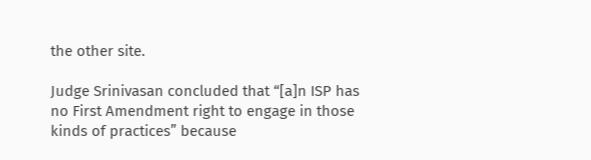the other site.

Judge Srinivasan concluded that “[a]n ISP has no First Amendment right to engage in those kinds of practices” because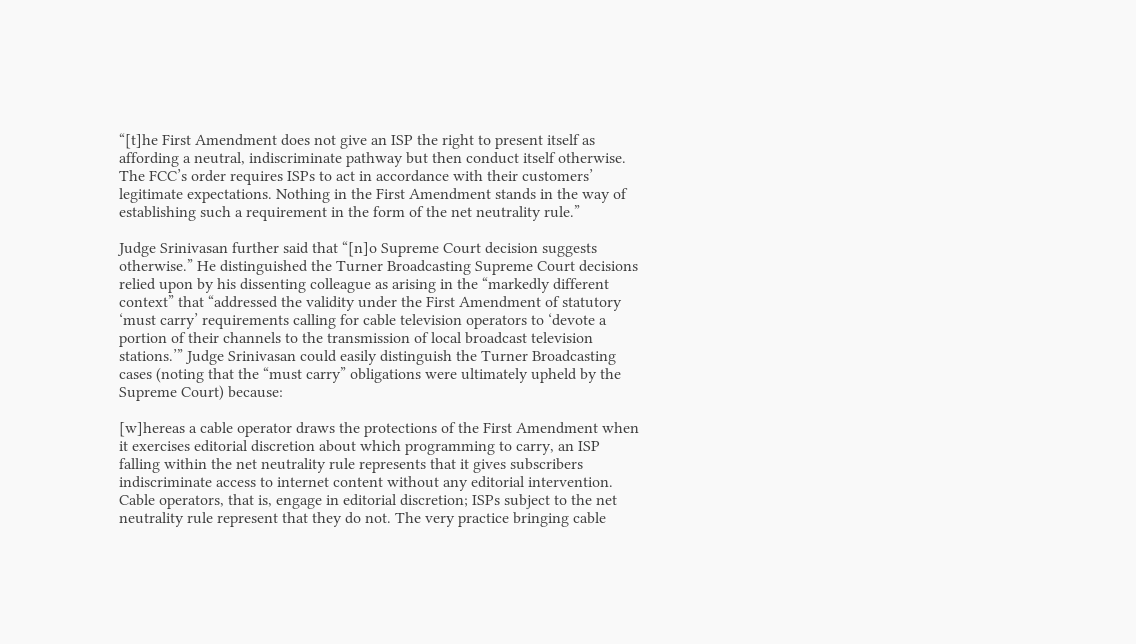“[t]he First Amendment does not give an ISP the right to present itself as affording a neutral, indiscriminate pathway but then conduct itself otherwise. The FCC’s order requires ISPs to act in accordance with their customers’ legitimate expectations. Nothing in the First Amendment stands in the way of establishing such a requirement in the form of the net neutrality rule.”

Judge Srinivasan further said that “[n]o Supreme Court decision suggests otherwise.” He distinguished the Turner Broadcasting Supreme Court decisions relied upon by his dissenting colleague as arising in the “markedly different context” that “addressed the validity under the First Amendment of statutory ‘must carry’ requirements calling for cable television operators to ‘devote a portion of their channels to the transmission of local broadcast television stations.’” Judge Srinivasan could easily distinguish the Turner Broadcasting cases (noting that the “must carry” obligations were ultimately upheld by the Supreme Court) because:

[w]hereas a cable operator draws the protections of the First Amendment when it exercises editorial discretion about which programming to carry, an ISP falling within the net neutrality rule represents that it gives subscribers indiscriminate access to internet content without any editorial intervention. Cable operators, that is, engage in editorial discretion; ISPs subject to the net neutrality rule represent that they do not. The very practice bringing cable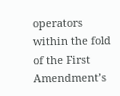operators within the fold of the First Amendment’s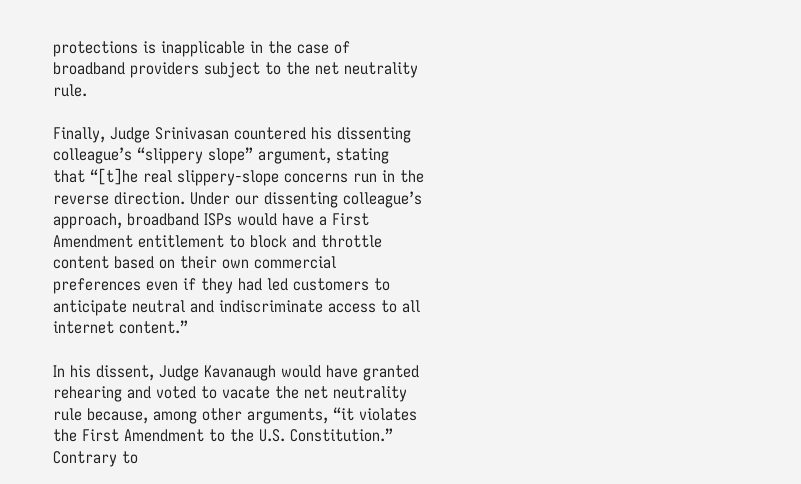protections is inapplicable in the case of broadband providers subject to the net neutrality rule.

Finally, Judge Srinivasan countered his dissenting colleague’s “slippery slope” argument, stating that “[t]he real slippery-slope concerns run in the reverse direction. Under our dissenting colleague’s approach, broadband ISPs would have a First Amendment entitlement to block and throttle content based on their own commercial preferences even if they had led customers to anticipate neutral and indiscriminate access to all internet content.”

In his dissent, Judge Kavanaugh would have granted rehearing and voted to vacate the net neutrality rule because, among other arguments, “it violates the First Amendment to the U.S. Constitution.” Contrary to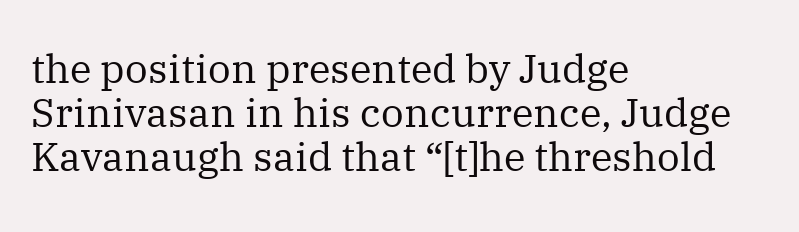the position presented by Judge Srinivasan in his concurrence, Judge Kavanaugh said that “[t]he threshold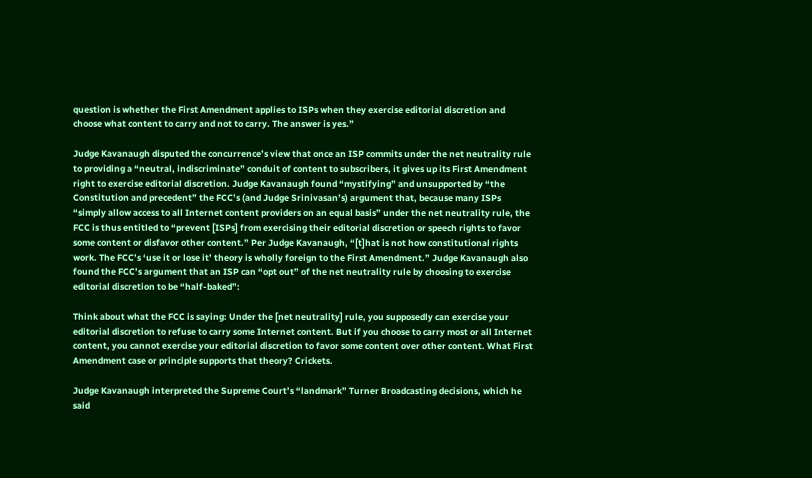question is whether the First Amendment applies to ISPs when they exercise editorial discretion and choose what content to carry and not to carry. The answer is yes.”

Judge Kavanaugh disputed the concurrence’s view that once an ISP commits under the net neutrality rule to providing a “neutral, indiscriminate” conduit of content to subscribers, it gives up its First Amendment right to exercise editorial discretion. Judge Kavanaugh found “mystifying” and unsupported by “the Constitution and precedent” the FCC’s (and Judge Srinivasan’s) argument that, because many ISPs “simply allow access to all Internet content providers on an equal basis” under the net neutrality rule, the FCC is thus entitled to “prevent [ISPs] from exercising their editorial discretion or speech rights to favor some content or disfavor other content.” Per Judge Kavanaugh, “[t]hat is not how constitutional rights work. The FCC’s ‘use it or lose it’ theory is wholly foreign to the First Amendment.” Judge Kavanaugh also found the FCC’s argument that an ISP can “opt out” of the net neutrality rule by choosing to exercise editorial discretion to be “half-baked”:

Think about what the FCC is saying: Under the [net neutrality] rule, you supposedly can exercise your editorial discretion to refuse to carry some Internet content. But if you choose to carry most or all Internet content, you cannot exercise your editorial discretion to favor some content over other content. What First Amendment case or principle supports that theory? Crickets.

Judge Kavanaugh interpreted the Supreme Court’s “landmark” Turner Broadcasting decisions, which he said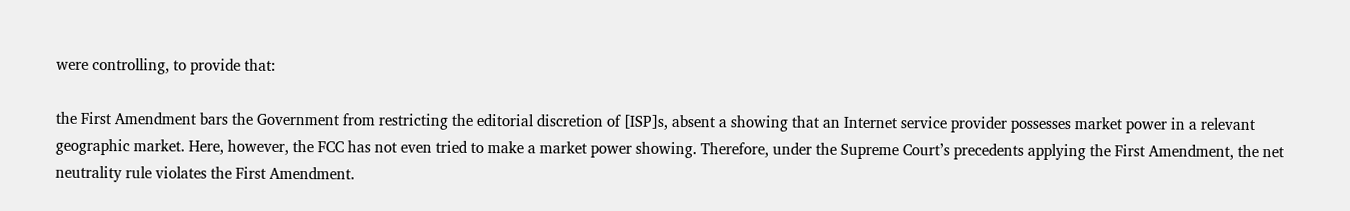were controlling, to provide that:

the First Amendment bars the Government from restricting the editorial discretion of [ISP]s, absent a showing that an Internet service provider possesses market power in a relevant geographic market. Here, however, the FCC has not even tried to make a market power showing. Therefore, under the Supreme Court’s precedents applying the First Amendment, the net neutrality rule violates the First Amendment.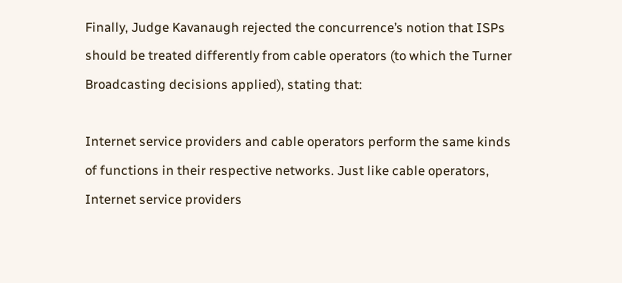Finally, Judge Kavanaugh rejected the concurrence’s notion that ISPs should be treated differently from cable operators (to which the Turner Broadcasting decisions applied), stating that:

Internet service providers and cable operators perform the same kinds of functions in their respective networks. Just like cable operators, Internet service providers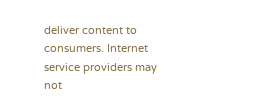deliver content to consumers. Internet service providers may not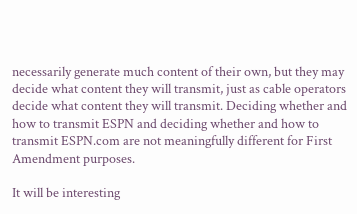necessarily generate much content of their own, but they may decide what content they will transmit, just as cable operators decide what content they will transmit. Deciding whether and how to transmit ESPN and deciding whether and how to transmit ESPN.com are not meaningfully different for First Amendment purposes.

It will be interesting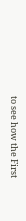to see how the First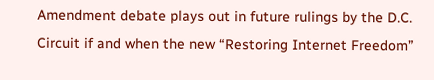Amendment debate plays out in future rulings by the D.C. Circuit if and when the new “Restoring Internet Freedom”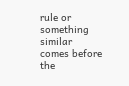rule or something similar comes before the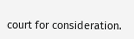court for consideration.